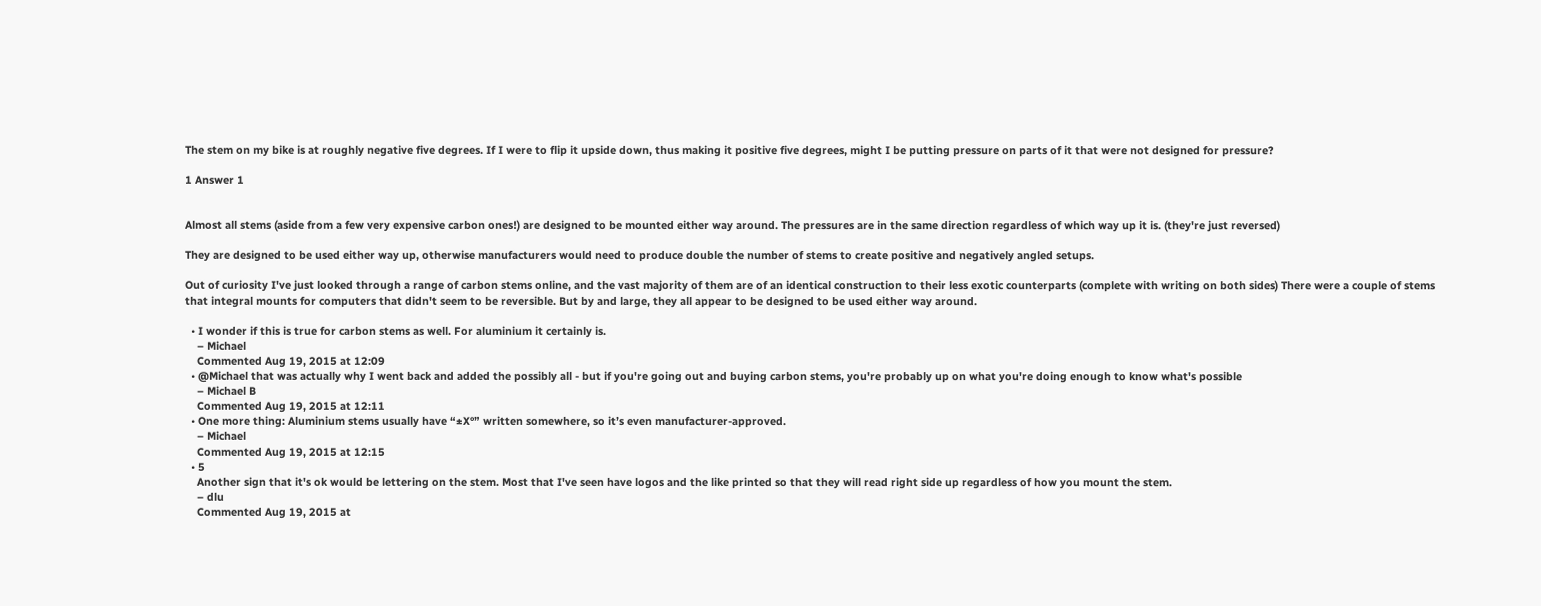The stem on my bike is at roughly negative five degrees. If I were to flip it upside down, thus making it positive five degrees, might I be putting pressure on parts of it that were not designed for pressure?

1 Answer 1


Almost all stems (aside from a few very expensive carbon ones!) are designed to be mounted either way around. The pressures are in the same direction regardless of which way up it is. (they're just reversed)

They are designed to be used either way up, otherwise manufacturers would need to produce double the number of stems to create positive and negatively angled setups.

Out of curiosity I've just looked through a range of carbon stems online, and the vast majority of them are of an identical construction to their less exotic counterparts (complete with writing on both sides) There were a couple of stems that integral mounts for computers that didn't seem to be reversible. But by and large, they all appear to be designed to be used either way around.

  • I wonder if this is true for carbon stems as well. For aluminium it certainly is.
    – Michael
    Commented Aug 19, 2015 at 12:09
  • @Michael that was actually why I went back and added the possibly all - but if you're going out and buying carbon stems, you're probably up on what you're doing enough to know what's possible
    – Michael B
    Commented Aug 19, 2015 at 12:11
  • One more thing: Aluminium stems usually have “±X°” written somewhere, so it’s even manufacturer-approved.
    – Michael
    Commented Aug 19, 2015 at 12:15
  • 5
    Another sign that it's ok would be lettering on the stem. Most that I've seen have logos and the like printed so that they will read right side up regardless of how you mount the stem.
    – dlu
    Commented Aug 19, 2015 at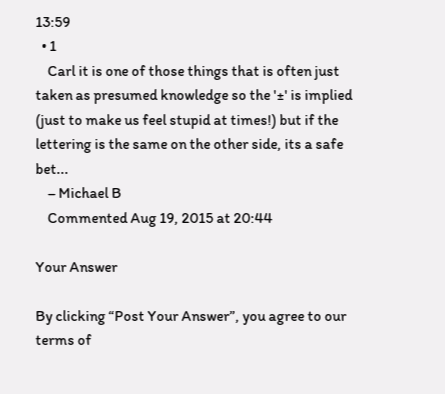13:59
  • 1
    Carl it is one of those things that is often just taken as presumed knowledge so the '±' is implied (just to make us feel stupid at times!) but if the lettering is the same on the other side, its a safe bet...
    – Michael B
    Commented Aug 19, 2015 at 20:44

Your Answer

By clicking “Post Your Answer”, you agree to our terms of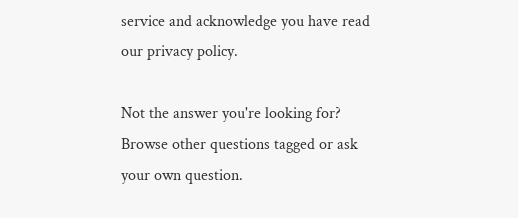service and acknowledge you have read our privacy policy.

Not the answer you're looking for? Browse other questions tagged or ask your own question.